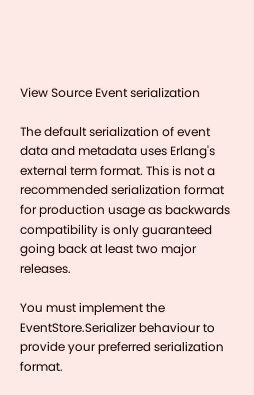View Source Event serialization

The default serialization of event data and metadata uses Erlang's external term format. This is not a recommended serialization format for production usage as backwards compatibility is only guaranteed going back at least two major releases.

You must implement the EventStore.Serializer behaviour to provide your preferred serialization format.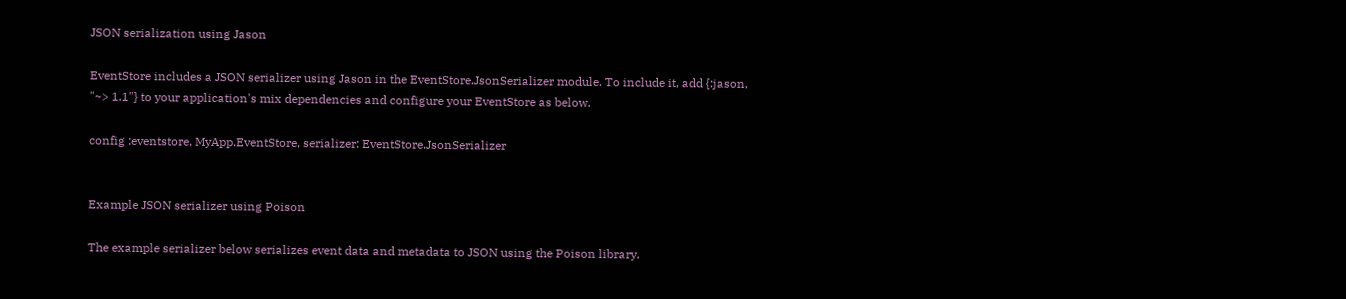JSON serialization using Jason

EventStore includes a JSON serializer using Jason in the EventStore.JsonSerializer module. To include it, add {:jason, "~> 1.1"} to your application's mix dependencies and configure your EventStore as below.

config :eventstore, MyApp.EventStore, serializer: EventStore.JsonSerializer


Example JSON serializer using Poison

The example serializer below serializes event data and metadata to JSON using the Poison library.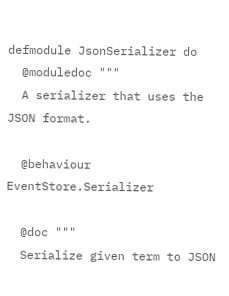defmodule JsonSerializer do
  @moduledoc """
  A serializer that uses the JSON format.

  @behaviour EventStore.Serializer

  @doc """
  Serialize given term to JSON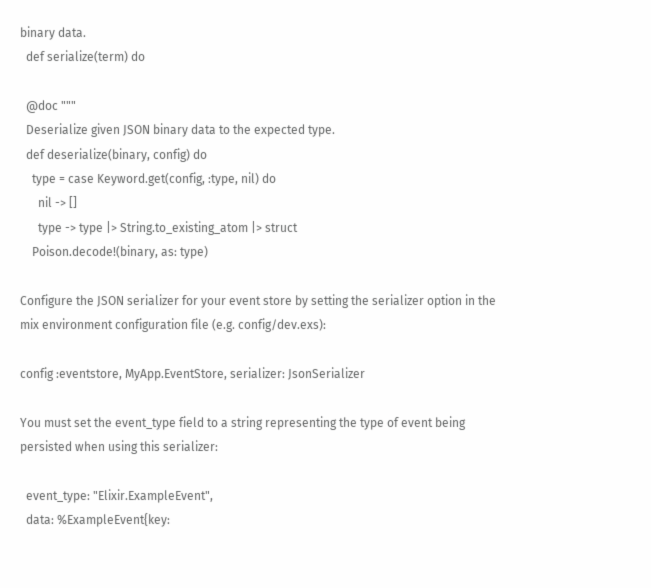binary data.
  def serialize(term) do

  @doc """
  Deserialize given JSON binary data to the expected type.
  def deserialize(binary, config) do
    type = case Keyword.get(config, :type, nil) do
      nil -> []
      type -> type |> String.to_existing_atom |> struct
    Poison.decode!(binary, as: type)

Configure the JSON serializer for your event store by setting the serializer option in the mix environment configuration file (e.g. config/dev.exs):

config :eventstore, MyApp.EventStore, serializer: JsonSerializer

You must set the event_type field to a string representing the type of event being persisted when using this serializer:

  event_type: "Elixir.ExampleEvent",
  data: %ExampleEvent{key: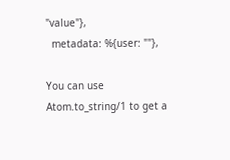"value"},
  metadata: %{user: ""},

You can use Atom.to_string/1 to get a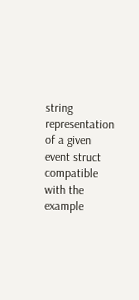string representation of a given event struct compatible with the example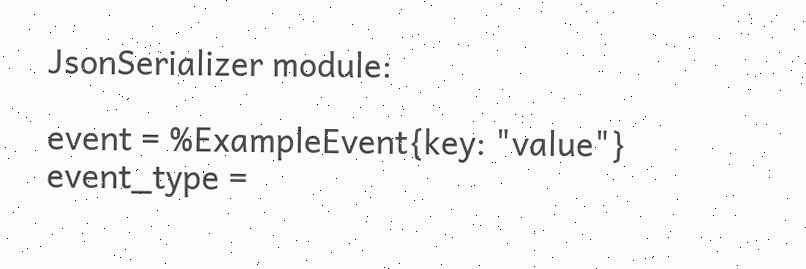JsonSerializer module:

event = %ExampleEvent{key: "value"}
event_type =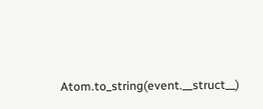Atom.to_string(event.__struct__)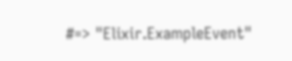#=> "Elixir.ExampleEvent"